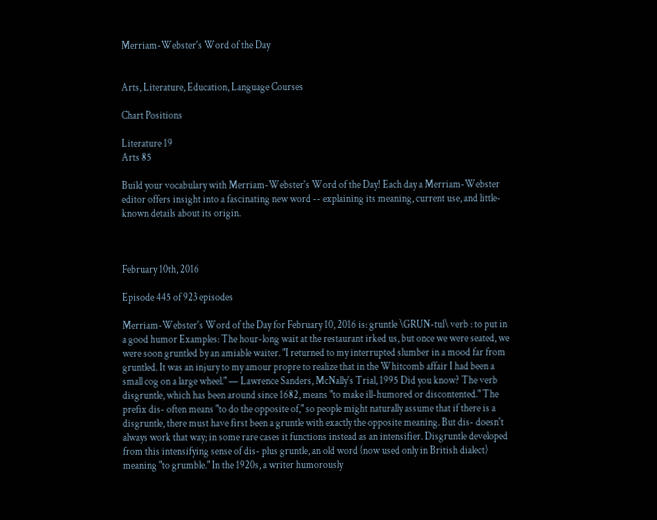Merriam-Webster's Word of the Day


Arts, Literature, Education, Language Courses

Chart Positions

Literature 19
Arts 85

Build your vocabulary with Merriam-Webster's Word of the Day! Each day a Merriam-Webster editor offers insight into a fascinating new word -- explaining its meaning, current use, and little-known details about its origin.



February 10th, 2016

Episode 445 of 923 episodes

Merriam-Webster's Word of the Day for February 10, 2016 is: gruntle \GRUN-tul\ verb : to put in a good humor Examples: The hour-long wait at the restaurant irked us, but once we were seated, we were soon gruntled by an amiable waiter. "I returned to my interrupted slumber in a mood far from gruntled. It was an injury to my amour propre to realize that in the Whitcomb affair I had been a small cog on a large wheel." — Lawrence Sanders, McNally's Trial, 1995 Did you know? The verb disgruntle, which has been around since 1682, means "to make ill-humored or discontented." The prefix dis- often means "to do the opposite of," so people might naturally assume that if there is a disgruntle, there must have first been a gruntle with exactly the opposite meaning. But dis- doesn't always work that way; in some rare cases it functions instead as an intensifier. Disgruntle developed from this intensifying sense of dis- plus gruntle, an old word (now used only in British dialect) meaning "to grumble." In the 1920s, a writer humorously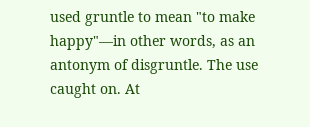used gruntle to mean "to make happy"—in other words, as an antonym of disgruntle. The use caught on. At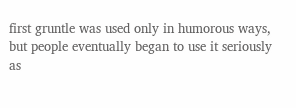first gruntle was used only in humorous ways, but people eventually began to use it seriously as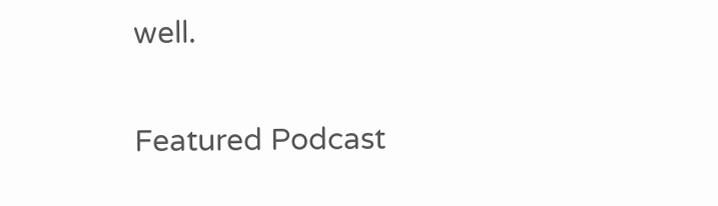well.

Featured Podcast